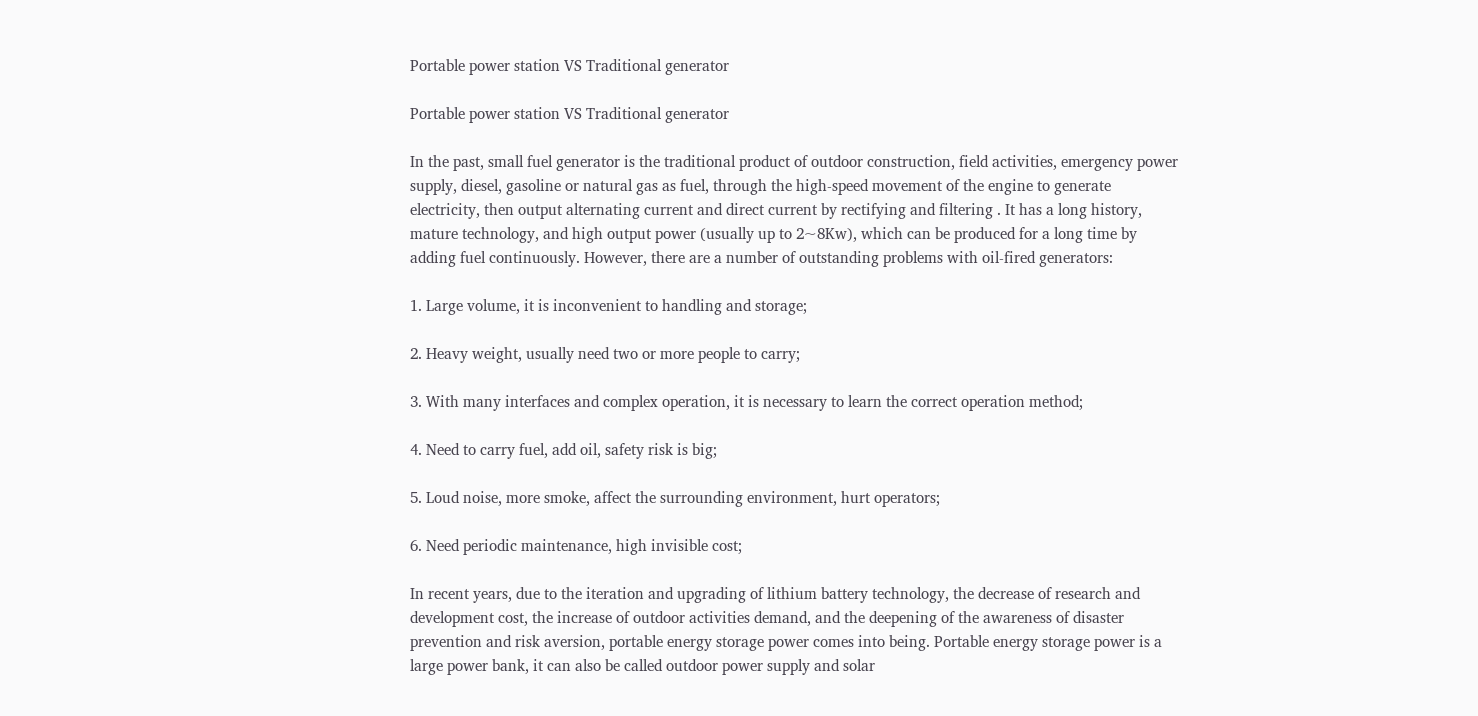Portable power station VS Traditional generator

Portable power station VS Traditional generator

In the past, small fuel generator is the traditional product of outdoor construction, field activities, emergency power supply, diesel, gasoline or natural gas as fuel, through the high-speed movement of the engine to generate electricity, then output alternating current and direct current by rectifying and filtering . It has a long history, mature technology, and high output power (usually up to 2~8Kw), which can be produced for a long time by adding fuel continuously. However, there are a number of outstanding problems with oil-fired generators:

1. Large volume, it is inconvenient to handling and storage;

2. Heavy weight, usually need two or more people to carry;

3. With many interfaces and complex operation, it is necessary to learn the correct operation method;

4. Need to carry fuel, add oil, safety risk is big;

5. Loud noise, more smoke, affect the surrounding environment, hurt operators;

6. Need periodic maintenance, high invisible cost;

In recent years, due to the iteration and upgrading of lithium battery technology, the decrease of research and development cost, the increase of outdoor activities demand, and the deepening of the awareness of disaster prevention and risk aversion, portable energy storage power comes into being. Portable energy storage power is a large power bank, it can also be called outdoor power supply and solar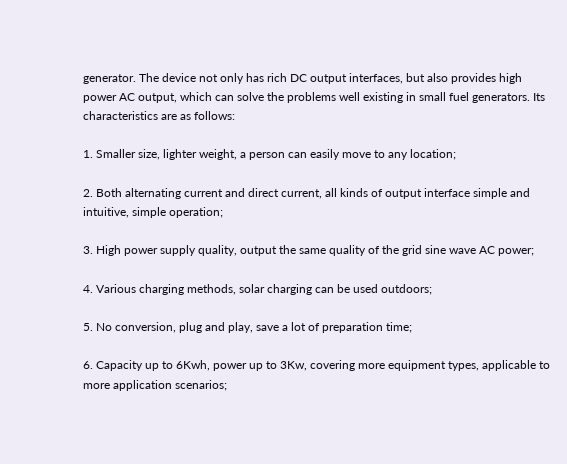generator. The device not only has rich DC output interfaces, but also provides high power AC output, which can solve the problems well existing in small fuel generators. Its characteristics are as follows:

1. Smaller size, lighter weight, a person can easily move to any location;

2. Both alternating current and direct current, all kinds of output interface simple and intuitive, simple operation;

3. High power supply quality, output the same quality of the grid sine wave AC power;

4. Various charging methods, solar charging can be used outdoors;

5. No conversion, plug and play, save a lot of preparation time;

6. Capacity up to 6Kwh, power up to 3Kw, covering more equipment types, applicable to more application scenarios;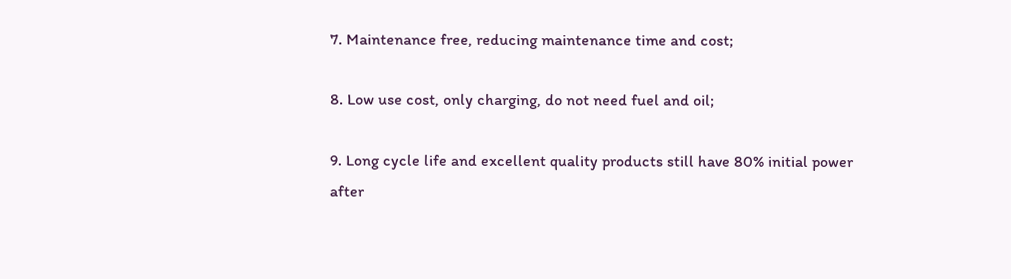7. Maintenance free, reducing maintenance time and cost;

8. Low use cost, only charging, do not need fuel and oil;

9. Long cycle life and excellent quality products still have 80% initial power after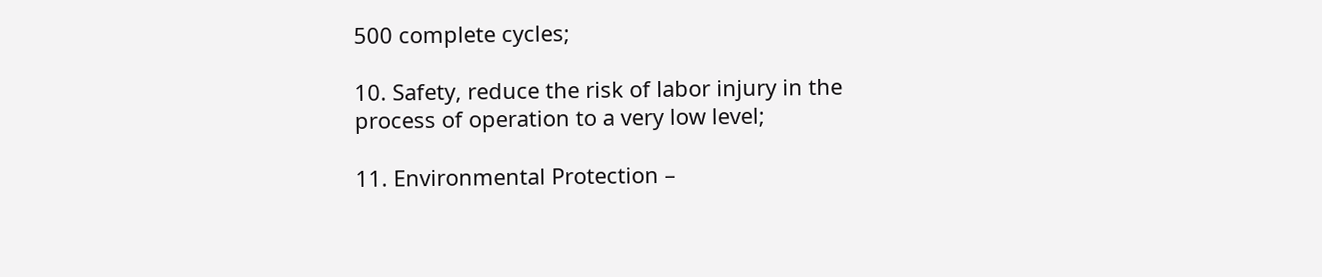500 complete cycles;

10. Safety, reduce the risk of labor injury in the process of operation to a very low level;

11. Environmental Protection –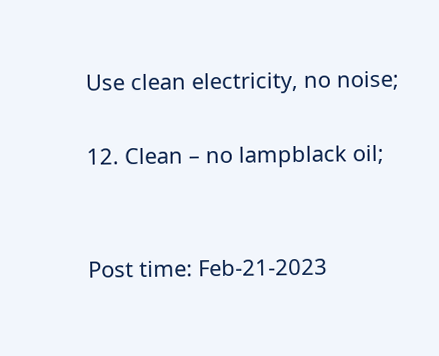Use clean electricity, no noise;

12. Clean – no lampblack oil;


Post time: Feb-21-2023